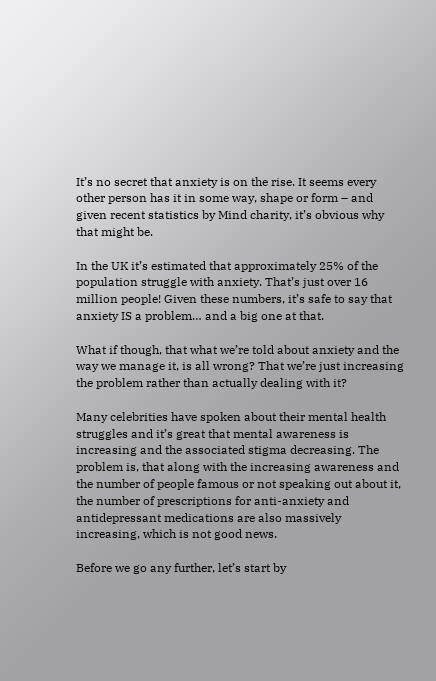It’s no secret that anxiety is on the rise. It seems every other person has it in some way, shape or form – and given recent statistics by Mind charity, it’s obvious why that might be.

In the UK it’s estimated that approximately 25% of the population struggle with anxiety. That’s just over 16 million people! Given these numbers, it’s safe to say that anxiety IS a problem… and a big one at that.

What if though, that what we’re told about anxiety and the way we manage it, is all wrong? That we’re just increasing the problem rather than actually dealing with it?

Many celebrities have spoken about their mental health struggles and it’s great that mental awareness is increasing and the associated stigma decreasing. The problem is, that along with the increasing awareness and the number of people famous or not speaking out about it, the number of prescriptions for anti-anxiety and antidepressant medications are also massively increasing, which is not good news.

Before we go any further, let’s start by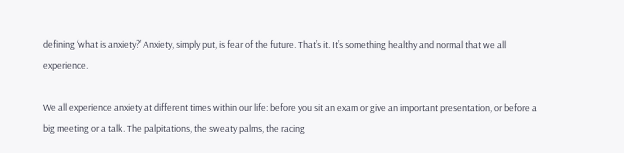defining ‘what is anxiety?’ Anxiety, simply put, is fear of the future. That’s it. It’s something healthy and normal that we all experience.

We all experience anxiety at different times within our life: before you sit an exam or give an important presentation, or before a big meeting or a talk. The palpitations, the sweaty palms, the racing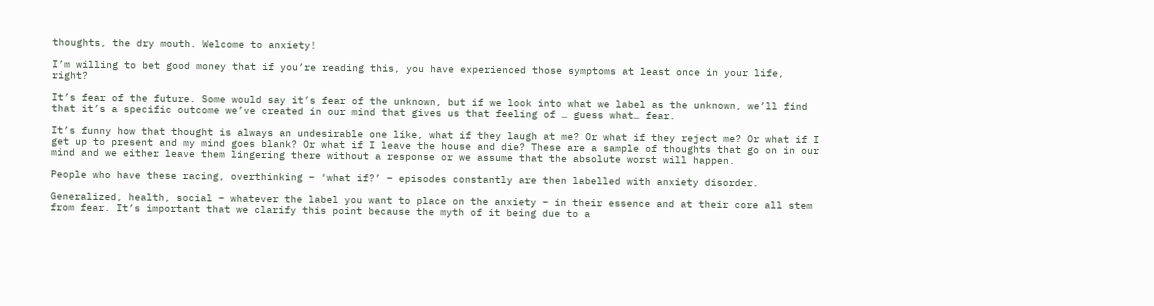thoughts, the dry mouth. Welcome to anxiety!

I’m willing to bet good money that if you’re reading this, you have experienced those symptoms at least once in your life, right?

It’s fear of the future. Some would say it’s fear of the unknown, but if we look into what we label as the unknown, we’ll find that it’s a specific outcome we’ve created in our mind that gives us that feeling of … guess what… fear.

It’s funny how that thought is always an undesirable one like, what if they laugh at me? Or what if they reject me? Or what if I get up to present and my mind goes blank? Or what if I leave the house and die? These are a sample of thoughts that go on in our mind and we either leave them lingering there without a response or we assume that the absolute worst will happen.

People who have these racing, overthinking – ‘what if?’ – episodes constantly are then labelled with anxiety disorder.

Generalized, health, social – whatever the label you want to place on the anxiety – in their essence and at their core all stem from fear. It’s important that we clarify this point because the myth of it being due to a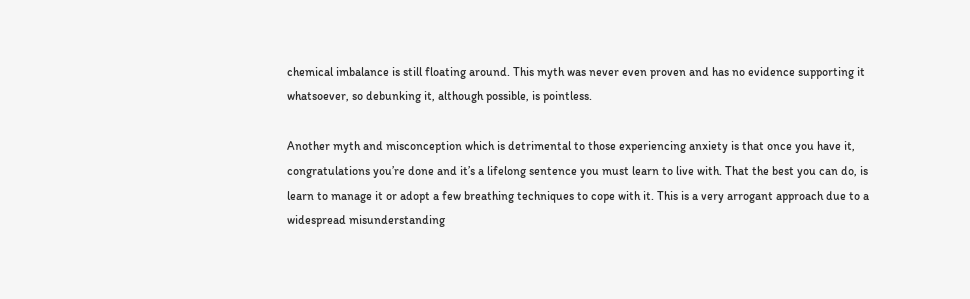chemical imbalance is still floating around. This myth was never even proven and has no evidence supporting it whatsoever, so debunking it, although possible, is pointless.

Another myth and misconception which is detrimental to those experiencing anxiety is that once you have it, congratulations you’re done and it’s a lifelong sentence you must learn to live with. That the best you can do, is learn to manage it or adopt a few breathing techniques to cope with it. This is a very arrogant approach due to a widespread misunderstanding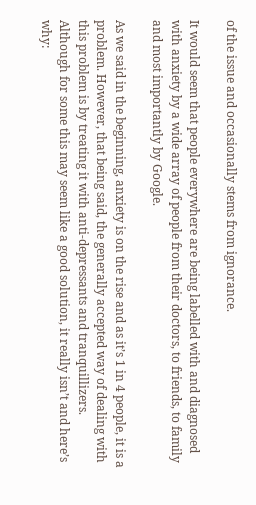of the issue and occasionally stems from ignorance.

It would seem that people everywhere are being labelled with and diagnosed with anxiety by a wide array of people from their doctors, to friends, to family and most importantly by Google.

As we said in the beginning, anxiety is on the rise and as it’s 1 in 4 people, it is a problem. However, that being said, the generally accepted way of dealing with this problem is by treating it with anti-depressants and tranquillizers. Although for some this may seem like a good solution, it really isn’t and here’s why: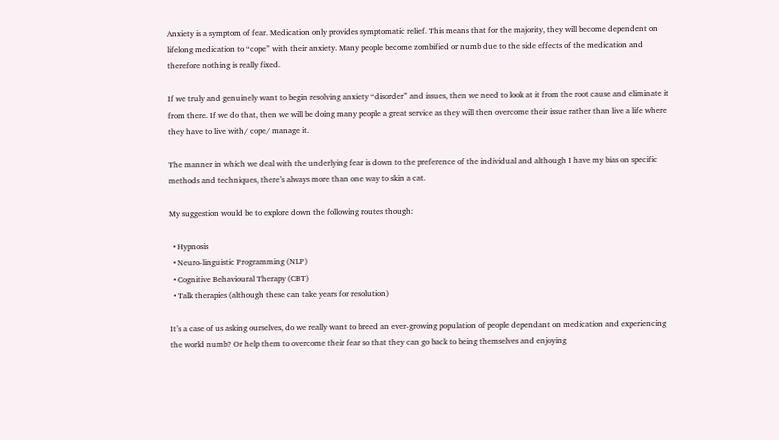Anxiety is a symptom of fear. Medication only provides symptomatic relief. This means that for the majority, they will become dependent on lifelong medication to “cope” with their anxiety. Many people become zombified or numb due to the side effects of the medication and therefore nothing is really fixed.

If we truly and genuinely want to begin resolving anxiety “disorder” and issues, then we need to look at it from the root cause and eliminate it from there. If we do that, then we will be doing many people a great service as they will then overcome their issue rather than live a life where they have to live with/ cope/ manage it.

The manner in which we deal with the underlying fear is down to the preference of the individual and although I have my bias on specific methods and techniques, there’s always more than one way to skin a cat.

My suggestion would be to explore down the following routes though:

  • Hypnosis
  • Neuro-linguistic Programming (NLP)
  • Cognitive Behavioural Therapy (CBT)
  • Talk therapies (although these can take years for resolution)

It’s a case of us asking ourselves, do we really want to breed an ever-growing population of people dependant on medication and experiencing the world numb? Or help them to overcome their fear so that they can go back to being themselves and enjoying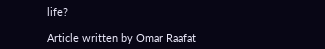life?

Article written by Omar Raafat